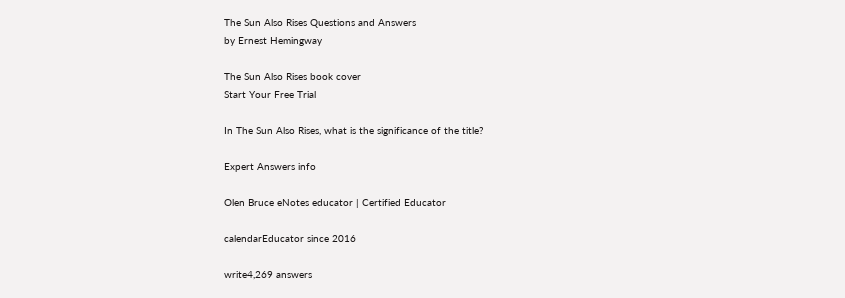The Sun Also Rises Questions and Answers
by Ernest Hemingway

The Sun Also Rises book cover
Start Your Free Trial

In The Sun Also Rises, what is the significance of the title?

Expert Answers info

Olen Bruce eNotes educator | Certified Educator

calendarEducator since 2016

write4,269 answers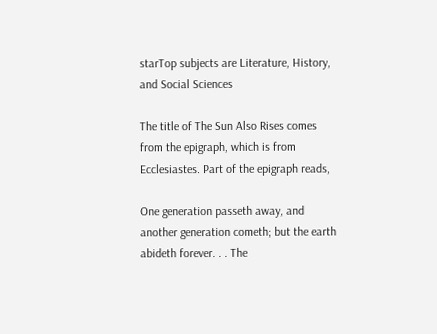starTop subjects are Literature, History, and Social Sciences

The title of The Sun Also Rises comes from the epigraph, which is from Ecclesiastes. Part of the epigraph reads,

One generation passeth away, and another generation cometh; but the earth abideth forever. . . The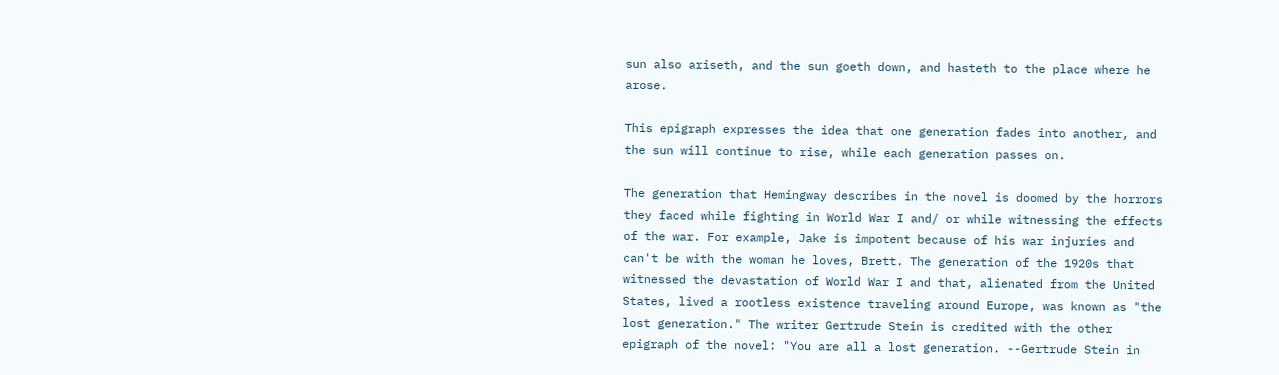sun also ariseth, and the sun goeth down, and hasteth to the place where he arose.

This epigraph expresses the idea that one generation fades into another, and the sun will continue to rise, while each generation passes on.

The generation that Hemingway describes in the novel is doomed by the horrors they faced while fighting in World War I and/ or while witnessing the effects of the war. For example, Jake is impotent because of his war injuries and can't be with the woman he loves, Brett. The generation of the 1920s that witnessed the devastation of World War I and that, alienated from the United States, lived a rootless existence traveling around Europe, was known as "the lost generation." The writer Gertrude Stein is credited with the other epigraph of the novel: "You are all a lost generation. --Gertrude Stein in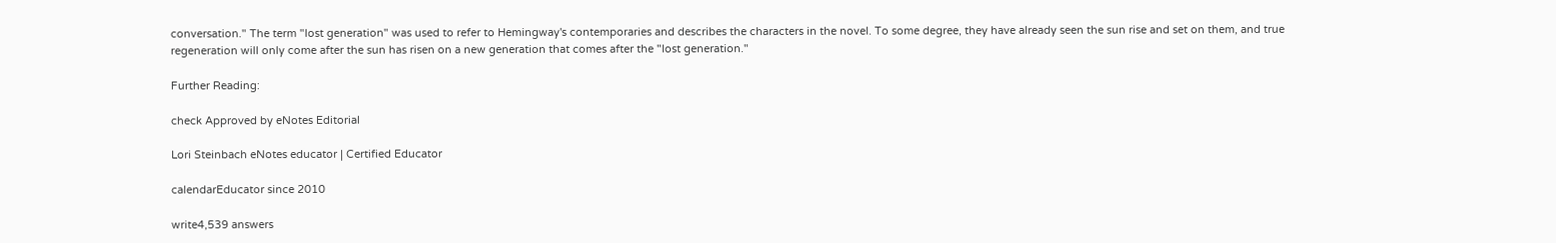conversation." The term "lost generation" was used to refer to Hemingway's contemporaries and describes the characters in the novel. To some degree, they have already seen the sun rise and set on them, and true regeneration will only come after the sun has risen on a new generation that comes after the "lost generation."

Further Reading:

check Approved by eNotes Editorial

Lori Steinbach eNotes educator | Certified Educator

calendarEducator since 2010

write4,539 answers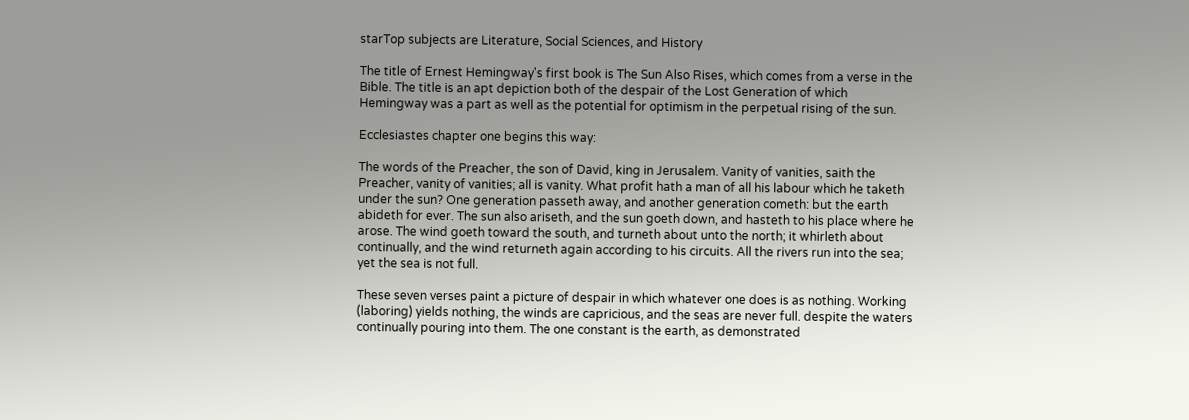starTop subjects are Literature, Social Sciences, and History

The title of Ernest Hemingway's first book is The Sun Also Rises, which comes from a verse in the Bible. The title is an apt depiction both of the despair of the Lost Generation of which Hemingway was a part as well as the potential for optimism in the perpetual rising of the sun.

Ecclesiastes chapter one begins this way:

The words of the Preacher, the son of David, king in Jerusalem. Vanity of vanities, saith the Preacher, vanity of vanities; all is vanity. What profit hath a man of all his labour which he taketh under the sun? One generation passeth away, and another generation cometh: but the earth abideth for ever. The sun also ariseth, and the sun goeth down, and hasteth to his place where he arose. The wind goeth toward the south, and turneth about unto the north; it whirleth about continually, and the wind returneth again according to his circuits. All the rivers run into the sea; yet the sea is not full.

These seven verses paint a picture of despair in which whatever one does is as nothing. Working (laboring) yields nothing, the winds are capricious, and the seas are never full. despite the waters continually pouring into them. The one constant is the earth, as demonstrated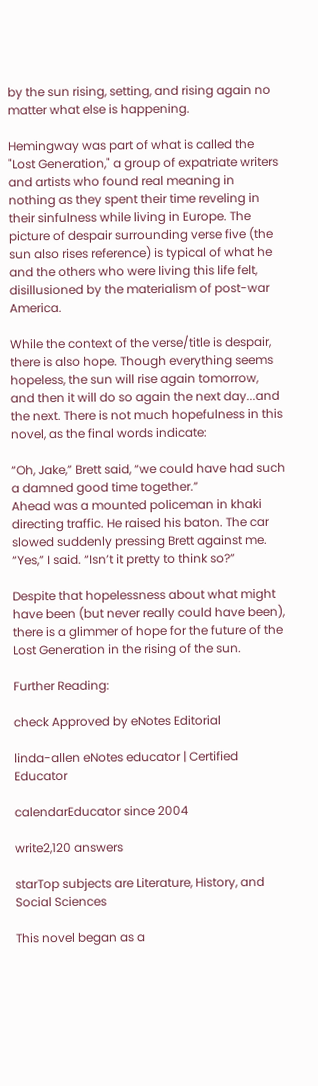by the sun rising, setting, and rising again no matter what else is happening.

Hemingway was part of what is called the "Lost Generation," a group of expatriate writers and artists who found real meaning in nothing as they spent their time reveling in their sinfulness while living in Europe. The picture of despair surrounding verse five (the sun also rises reference) is typical of what he and the others who were living this life felt, disillusioned by the materialism of post-war America.

While the context of the verse/title is despair, there is also hope. Though everything seems hopeless, the sun will rise again tomorrow, and then it will do so again the next day...and the next. There is not much hopefulness in this novel, as the final words indicate:

“Oh, Jake,” Brett said, “we could have had such a damned good time together.”
Ahead was a mounted policeman in khaki directing traffic. He raised his baton. The car slowed suddenly pressing Brett against me.
“Yes,” I said. “Isn’t it pretty to think so?”

Despite that hopelessness about what might have been (but never really could have been), there is a glimmer of hope for the future of the Lost Generation in the rising of the sun.

Further Reading:

check Approved by eNotes Editorial

linda-allen eNotes educator | Certified Educator

calendarEducator since 2004

write2,120 answers

starTop subjects are Literature, History, and Social Sciences

This novel began as a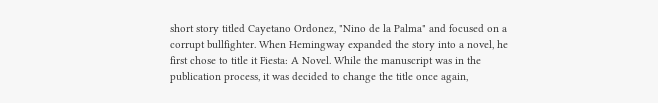short story titled Cayetano Ordonez, "Nino de la Palma" and focused on a corrupt bullfighter. When Hemingway expanded the story into a novel, he first chose to title it Fiesta: A Novel. While the manuscript was in the publication process, it was decided to change the title once again,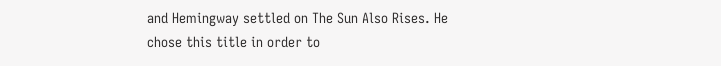and Hemingway settled on The Sun Also Rises. He chose this title in order to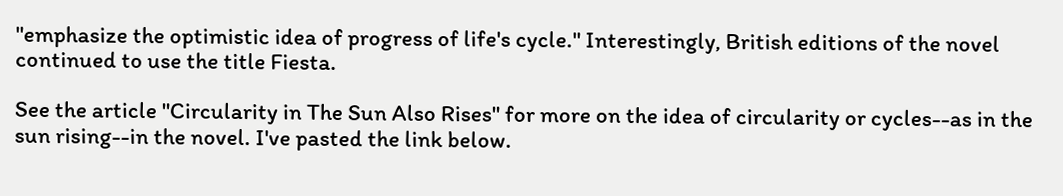"emphasize the optimistic idea of progress of life's cycle." Interestingly, British editions of the novel continued to use the title Fiesta.

See the article "Circularity in The Sun Also Rises" for more on the idea of circularity or cycles--as in the sun rising--in the novel. I've pasted the link below.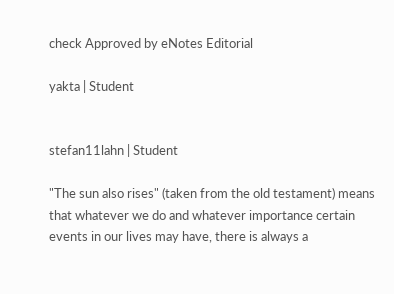check Approved by eNotes Editorial

yakta | Student


stefan11lahn | Student

"The sun also rises" (taken from the old testament) means that whatever we do and whatever importance certain events in our lives may have, there is always a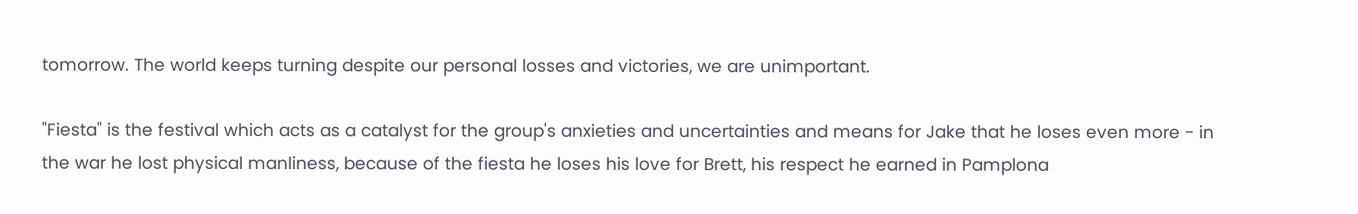tomorrow. The world keeps turning despite our personal losses and victories, we are unimportant.

"Fiesta" is the festival which acts as a catalyst for the group's anxieties and uncertainties and means for Jake that he loses even more - in the war he lost physical manliness, because of the fiesta he loses his love for Brett, his respect he earned in Pamplona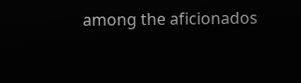among the aficionados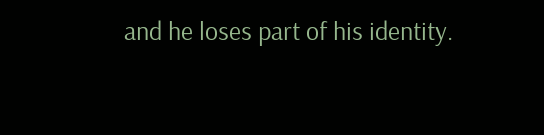and he loses part of his identity.